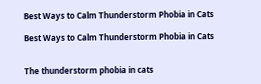Best Ways to Calm Thunderstorm Phobia in Cats

Best Ways to Calm Thunderstorm Phobia in Cats


The thunderstorm phobia in cats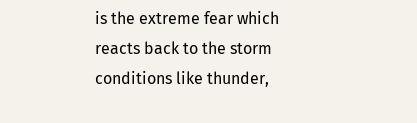is the extreme fear which reacts back to the storm conditions like thunder,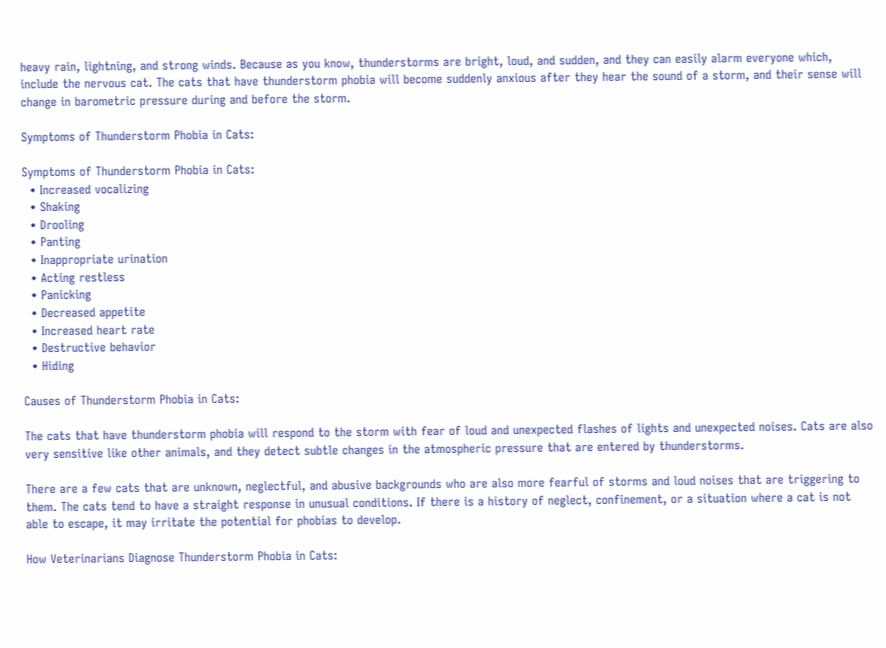heavy rain, lightning, and strong winds. Because as you know, thunderstorms are bright, loud, and sudden, and they can easily alarm everyone which, include the nervous cat. The cats that have thunderstorm phobia will become suddenly anxious after they hear the sound of a storm, and their sense will change in barometric pressure during and before the storm.

Symptoms of Thunderstorm Phobia in Cats:

Symptoms of Thunderstorm Phobia in Cats:
  • Increased vocalizing
  • Shaking
  • Drooling
  • Panting
  • Inappropriate urination
  • Acting restless
  • Panicking
  • Decreased appetite
  • Increased heart rate
  • Destructive behavior
  • Hiding

Causes of Thunderstorm Phobia in Cats:

The cats that have thunderstorm phobia will respond to the storm with fear of loud and unexpected flashes of lights and unexpected noises. Cats are also very sensitive like other animals, and they detect subtle changes in the atmospheric pressure that are entered by thunderstorms.

There are a few cats that are unknown, neglectful, and abusive backgrounds who are also more fearful of storms and loud noises that are triggering to them. The cats tend to have a straight response in unusual conditions. If there is a history of neglect, confinement, or a situation where a cat is not able to escape, it may irritate the potential for phobias to develop.

How Veterinarians Diagnose Thunderstorm Phobia in Cats: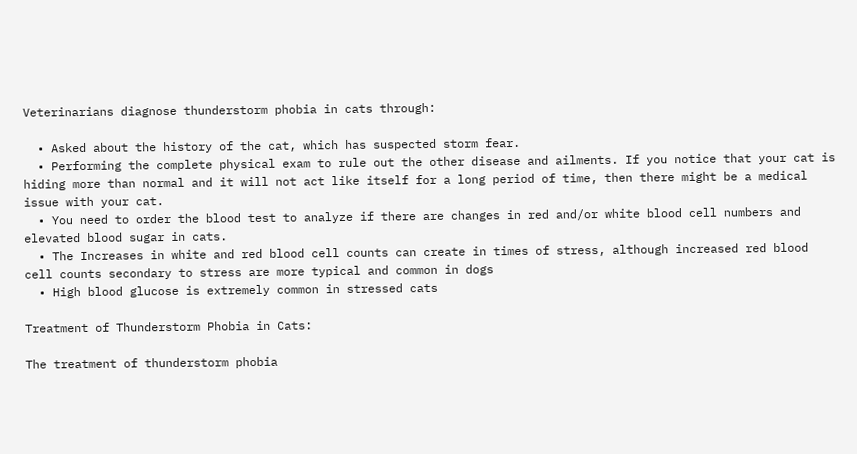Veterinarians diagnose thunderstorm phobia in cats through:

  • Asked about the history of the cat, which has suspected storm fear.
  • Performing the complete physical exam to rule out the other disease and ailments. If you notice that your cat is hiding more than normal and it will not act like itself for a long period of time, then there might be a medical issue with your cat.
  • You need to order the blood test to analyze if there are changes in red and/or white blood cell numbers and elevated blood sugar in cats.
  • The Increases in white and red blood cell counts can create in times of stress, although increased red blood cell counts secondary to stress are more typical and common in dogs
  • High blood glucose is extremely common in stressed cats

Treatment of Thunderstorm Phobia in Cats:

The treatment of thunderstorm phobia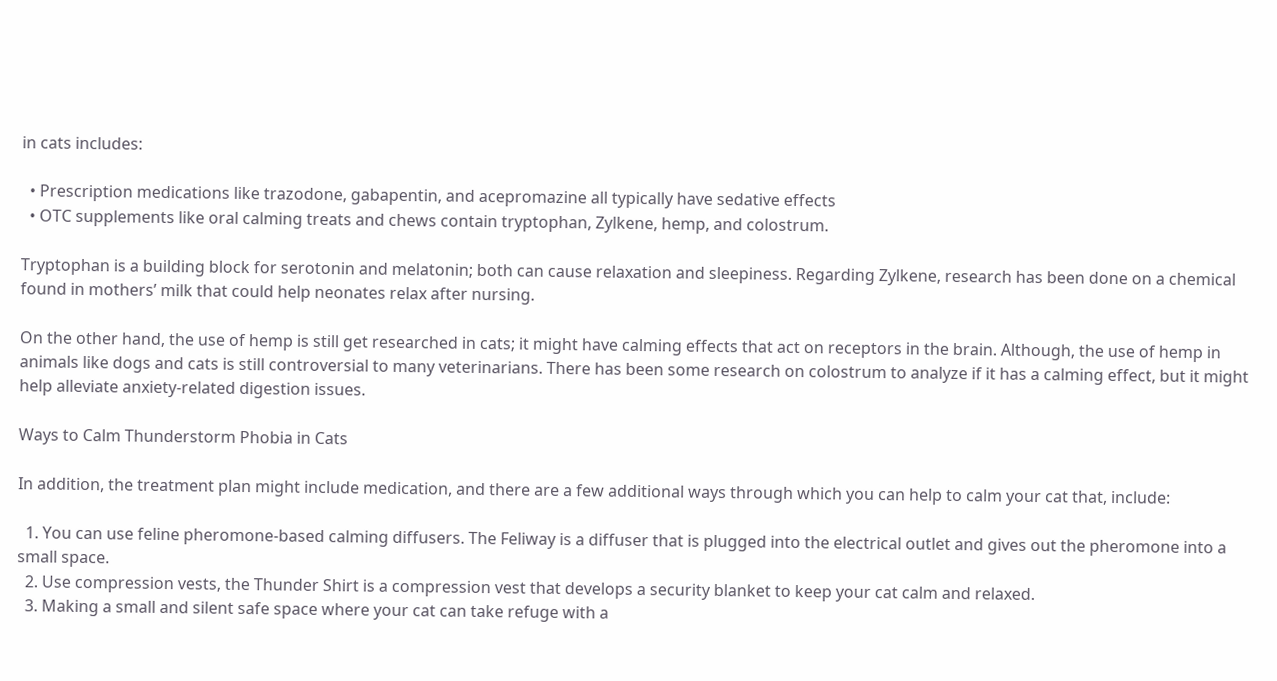in cats includes:

  • Prescription medications like trazodone, gabapentin, and acepromazine all typically have sedative effects
  • OTC supplements like oral calming treats and chews contain tryptophan, Zylkene, hemp, and colostrum.

Tryptophan is a building block for serotonin and melatonin; both can cause relaxation and sleepiness. Regarding Zylkene, research has been done on a chemical found in mothers’ milk that could help neonates relax after nursing.

On the other hand, the use of hemp is still get researched in cats; it might have calming effects that act on receptors in the brain. Although, the use of hemp in animals like dogs and cats is still controversial to many veterinarians. There has been some research on colostrum to analyze if it has a calming effect, but it might help alleviate anxiety-related digestion issues.

Ways to Calm Thunderstorm Phobia in Cats

In addition, the treatment plan might include medication, and there are a few additional ways through which you can help to calm your cat that, include:

  1. You can use feline pheromone-based calming diffusers. The Feliway is a diffuser that is plugged into the electrical outlet and gives out the pheromone into a small space.
  2. Use compression vests, the Thunder Shirt is a compression vest that develops a security blanket to keep your cat calm and relaxed.
  3. Making a small and silent safe space where your cat can take refuge with a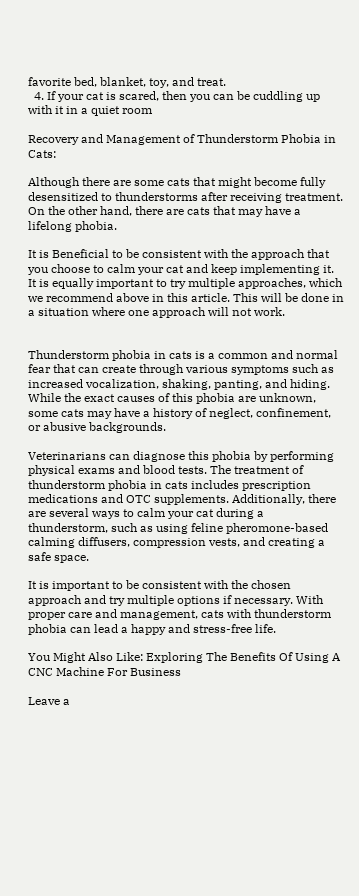favorite bed, blanket, toy, and treat.
  4. If your cat is scared, then you can be cuddling up with it in a quiet room

Recovery and Management of Thunderstorm Phobia in Cats:

Although there are some cats that might become fully desensitized to thunderstorms after receiving treatment. On the other hand, there are cats that may have a lifelong phobia.

It is Beneficial to be consistent with the approach that you choose to calm your cat and keep implementing it. It is equally important to try multiple approaches, which we recommend above in this article. This will be done in a situation where one approach will not work.


Thunderstorm phobia in cats is a common and normal fear that can create through various symptoms such as increased vocalization, shaking, panting, and hiding. While the exact causes of this phobia are unknown, some cats may have a history of neglect, confinement, or abusive backgrounds.

Veterinarians can diagnose this phobia by performing physical exams and blood tests. The treatment of thunderstorm phobia in cats includes prescription medications and OTC supplements. Additionally, there are several ways to calm your cat during a thunderstorm, such as using feline pheromone-based calming diffusers, compression vests, and creating a safe space.

It is important to be consistent with the chosen approach and try multiple options if necessary. With proper care and management, cats with thunderstorm phobia can lead a happy and stress-free life.

You Might Also Like: Exploring The Benefits Of Using A CNC Machine For Business

Leave a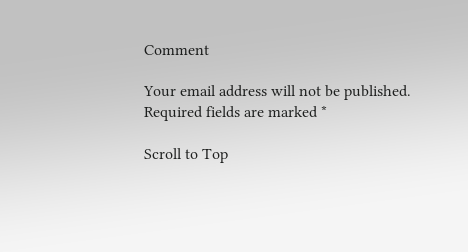Comment

Your email address will not be published. Required fields are marked *

Scroll to Top